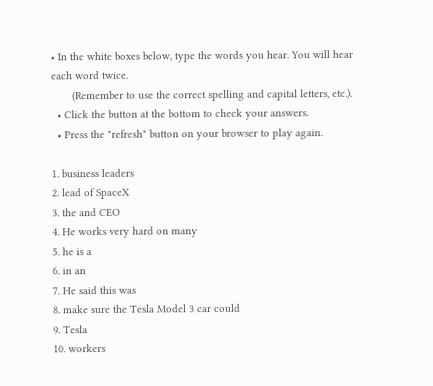• In the white boxes below, type the words you hear. You will hear each word twice.
       (Remember to use the correct spelling and capital letters, etc.).
  • Click the button at the bottom to check your answers.
  • Press the "refresh" button on your browser to play again.

1. business leaders
2. lead of SpaceX
3. the and CEO
4. He works very hard on many
5. he is a
6. in an
7. He said this was
8. make sure the Tesla Model 3 car could
9. Tesla
10. workers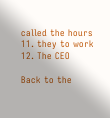called the hours
11. they to work
12. The CEO

Back to the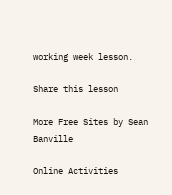working week lesson.

Share this lesson

More Free Sites by Sean Banville

Online Activities